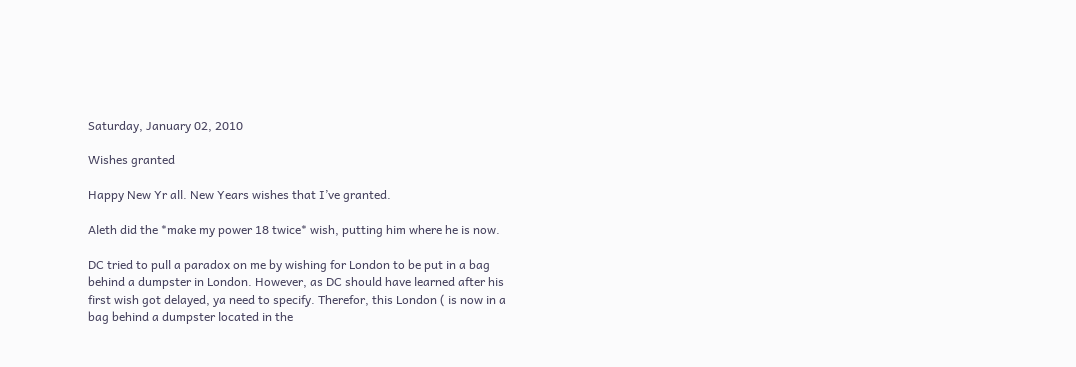Saturday, January 02, 2010

Wishes granted

Happy New Yr all. New Years wishes that I’ve granted.

Aleth did the *make my power 18 twice* wish, putting him where he is now.

DC tried to pull a paradox on me by wishing for London to be put in a bag behind a dumpster in London. However, as DC should have learned after his first wish got delayed, ya need to specify. Therefor, this London ( is now in a bag behind a dumpster located in the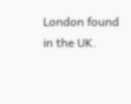London found in the UK.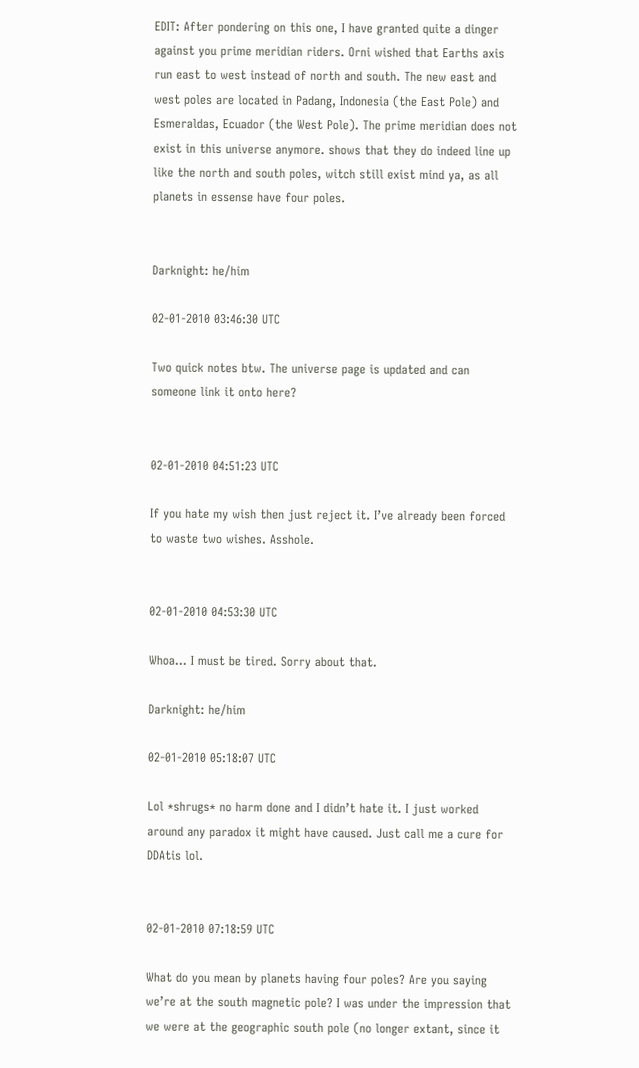EDIT: After pondering on this one, I have granted quite a dinger against you prime meridian riders. Orni wished that Earths axis run east to west instead of north and south. The new east and west poles are located in Padang, Indonesia (the East Pole) and Esmeraldas, Ecuador (the West Pole). The prime meridian does not exist in this universe anymore. shows that they do indeed line up like the north and south poles, witch still exist mind ya, as all planets in essense have four poles.


Darknight: he/him

02-01-2010 03:46:30 UTC

Two quick notes btw. The universe page is updated and can someone link it onto here?


02-01-2010 04:51:23 UTC

If you hate my wish then just reject it. I’ve already been forced to waste two wishes. Asshole.


02-01-2010 04:53:30 UTC

Whoa… I must be tired. Sorry about that.

Darknight: he/him

02-01-2010 05:18:07 UTC

Lol *shrugs* no harm done and I didn’t hate it. I just worked around any paradox it might have caused. Just call me a cure for DDAtis lol.


02-01-2010 07:18:59 UTC

What do you mean by planets having four poles? Are you saying we’re at the south magnetic pole? I was under the impression that we were at the geographic south pole (no longer extant, since it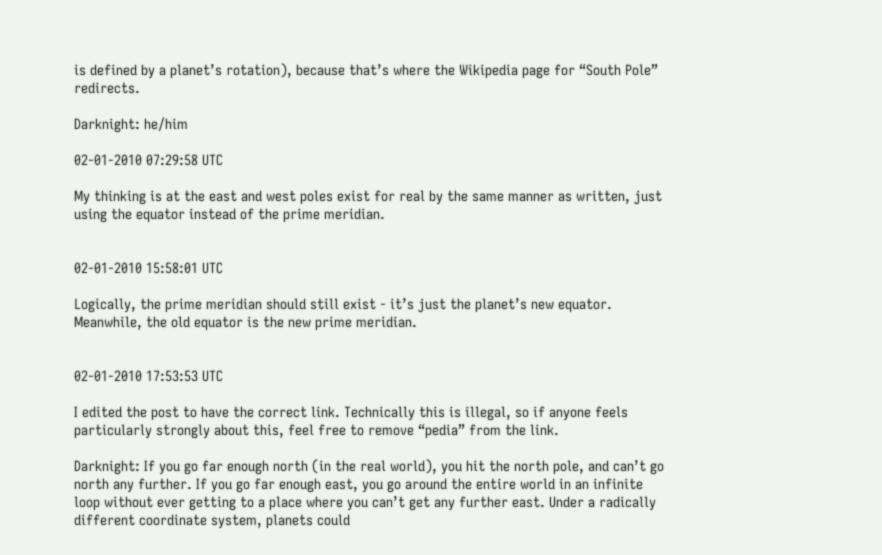is defined by a planet’s rotation), because that’s where the Wikipedia page for “South Pole” redirects.

Darknight: he/him

02-01-2010 07:29:58 UTC

My thinking is at the east and west poles exist for real by the same manner as written, just using the equator instead of the prime meridian.


02-01-2010 15:58:01 UTC

Logically, the prime meridian should still exist - it’s just the planet’s new equator. Meanwhile, the old equator is the new prime meridian.


02-01-2010 17:53:53 UTC

I edited the post to have the correct link. Technically this is illegal, so if anyone feels particularly strongly about this, feel free to remove “pedia” from the link.

Darknight: If you go far enough north (in the real world), you hit the north pole, and can’t go north any further. If you go far enough east, you go around the entire world in an infinite loop without ever getting to a place where you can’t get any further east. Under a radically different coordinate system, planets could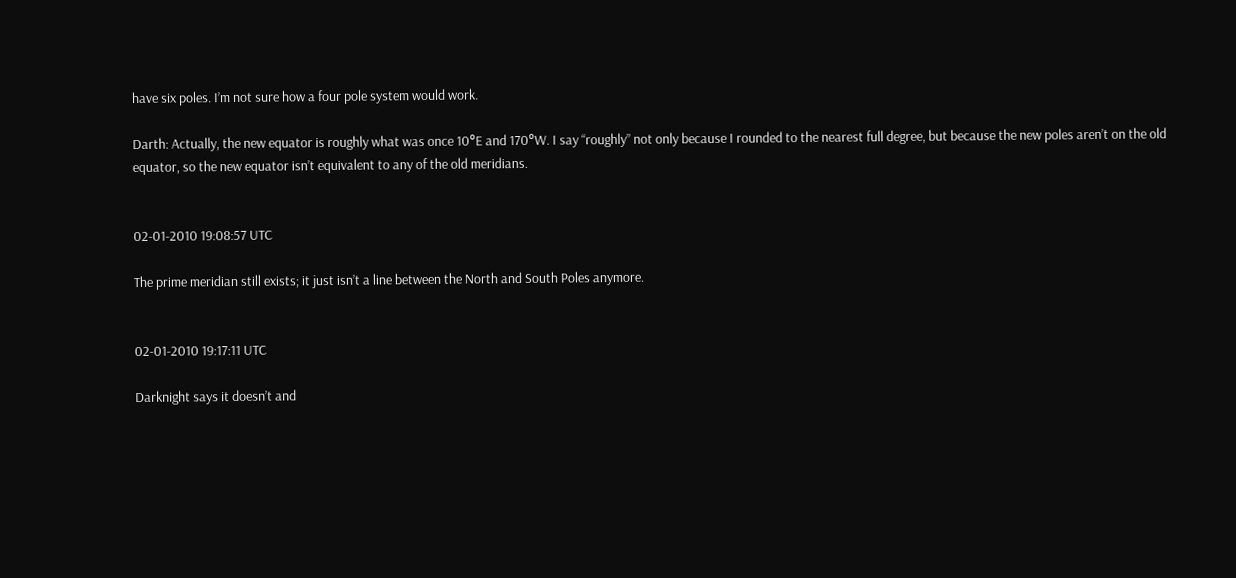have six poles. I’m not sure how a four pole system would work.

Darth: Actually, the new equator is roughly what was once 10°E and 170°W. I say “roughly” not only because I rounded to the nearest full degree, but because the new poles aren’t on the old equator, so the new equator isn’t equivalent to any of the old meridians.


02-01-2010 19:08:57 UTC

The prime meridian still exists; it just isn’t a line between the North and South Poles anymore.


02-01-2010 19:17:11 UTC

Darknight says it doesn’t and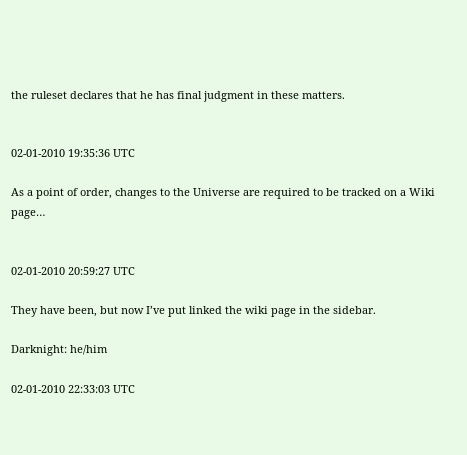the ruleset declares that he has final judgment in these matters.


02-01-2010 19:35:36 UTC

As a point of order, changes to the Universe are required to be tracked on a Wiki page…


02-01-2010 20:59:27 UTC

They have been, but now I’ve put linked the wiki page in the sidebar.

Darknight: he/him

02-01-2010 22:33:03 UTC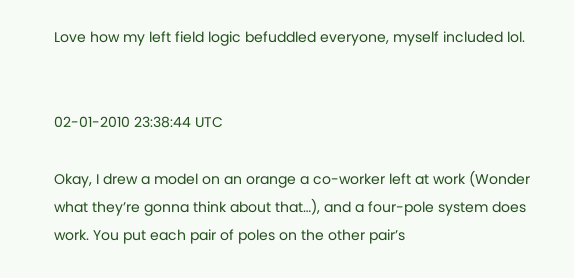Love how my left field logic befuddled everyone, myself included lol.


02-01-2010 23:38:44 UTC

Okay, I drew a model on an orange a co-worker left at work (Wonder what they’re gonna think about that…), and a four-pole system does work. You put each pair of poles on the other pair’s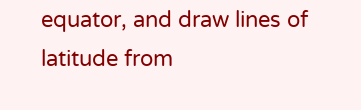equator, and draw lines of latitude from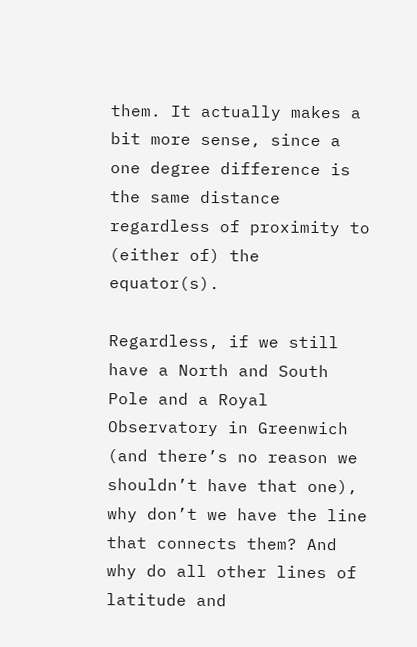them. It actually makes a bit more sense, since a one degree difference is the same distance regardless of proximity to (either of) the equator(s).

Regardless, if we still have a North and South Pole and a Royal Observatory in Greenwich (and there’s no reason we shouldn’t have that one), why don’t we have the line that connects them? And why do all other lines of latitude and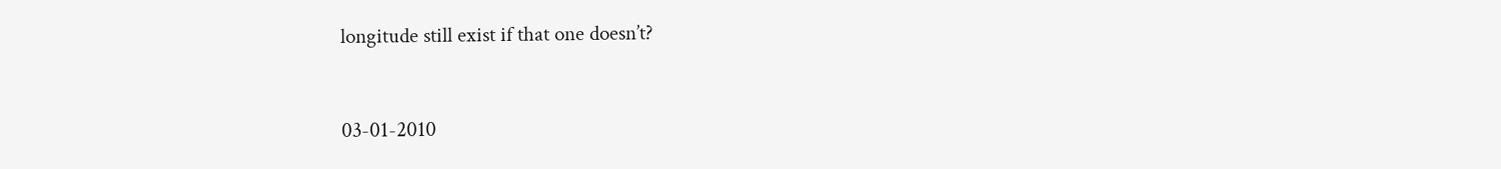longitude still exist if that one doesn’t?


03-01-2010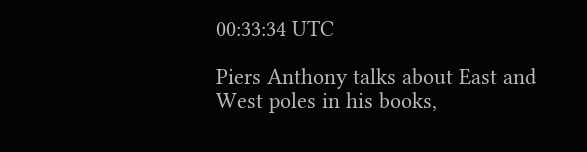00:33:34 UTC

Piers Anthony talks about East and West poles in his books,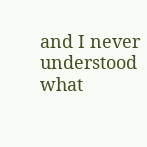and I never understood what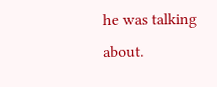he was talking about.